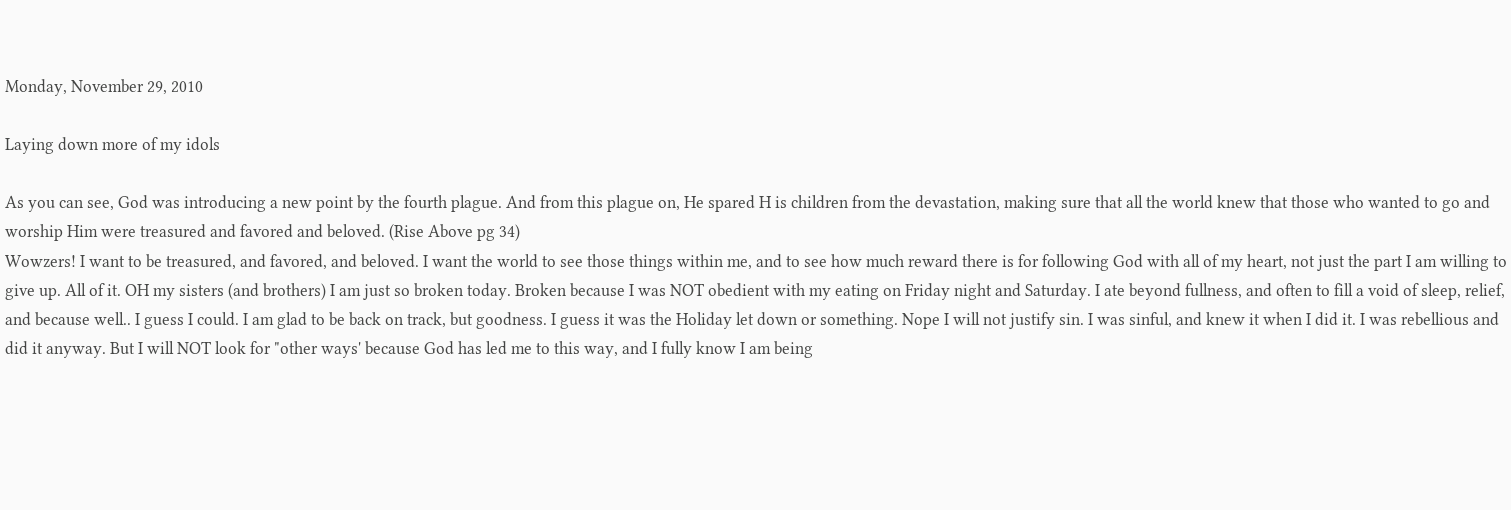Monday, November 29, 2010

Laying down more of my idols

As you can see, God was introducing a new point by the fourth plague. And from this plague on, He spared H is children from the devastation, making sure that all the world knew that those who wanted to go and worship Him were treasured and favored and beloved. (Rise Above pg 34)
Wowzers! I want to be treasured, and favored, and beloved. I want the world to see those things within me, and to see how much reward there is for following God with all of my heart, not just the part I am willing to give up. All of it. OH my sisters (and brothers) I am just so broken today. Broken because I was NOT obedient with my eating on Friday night and Saturday. I ate beyond fullness, and often to fill a void of sleep, relief, and because well.. I guess I could. I am glad to be back on track, but goodness. I guess it was the Holiday let down or something. Nope I will not justify sin. I was sinful, and knew it when I did it. I was rebellious and did it anyway. But I will NOT look for "other ways' because God has led me to this way, and I fully know I am being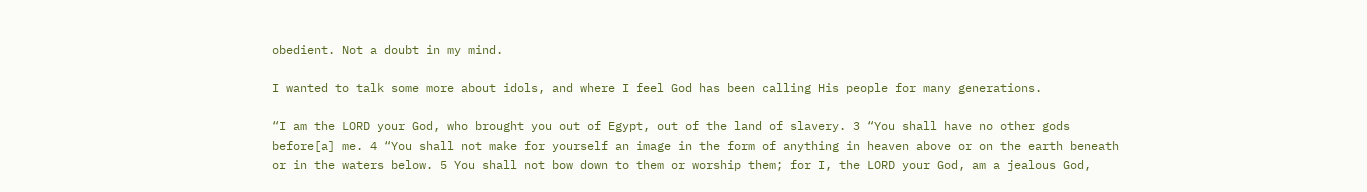obedient. Not a doubt in my mind.

I wanted to talk some more about idols, and where I feel God has been calling His people for many generations.

“I am the LORD your God, who brought you out of Egypt, out of the land of slavery. 3 “You shall have no other gods before[a] me. 4 “You shall not make for yourself an image in the form of anything in heaven above or on the earth beneath or in the waters below. 5 You shall not bow down to them or worship them; for I, the LORD your God, am a jealous God,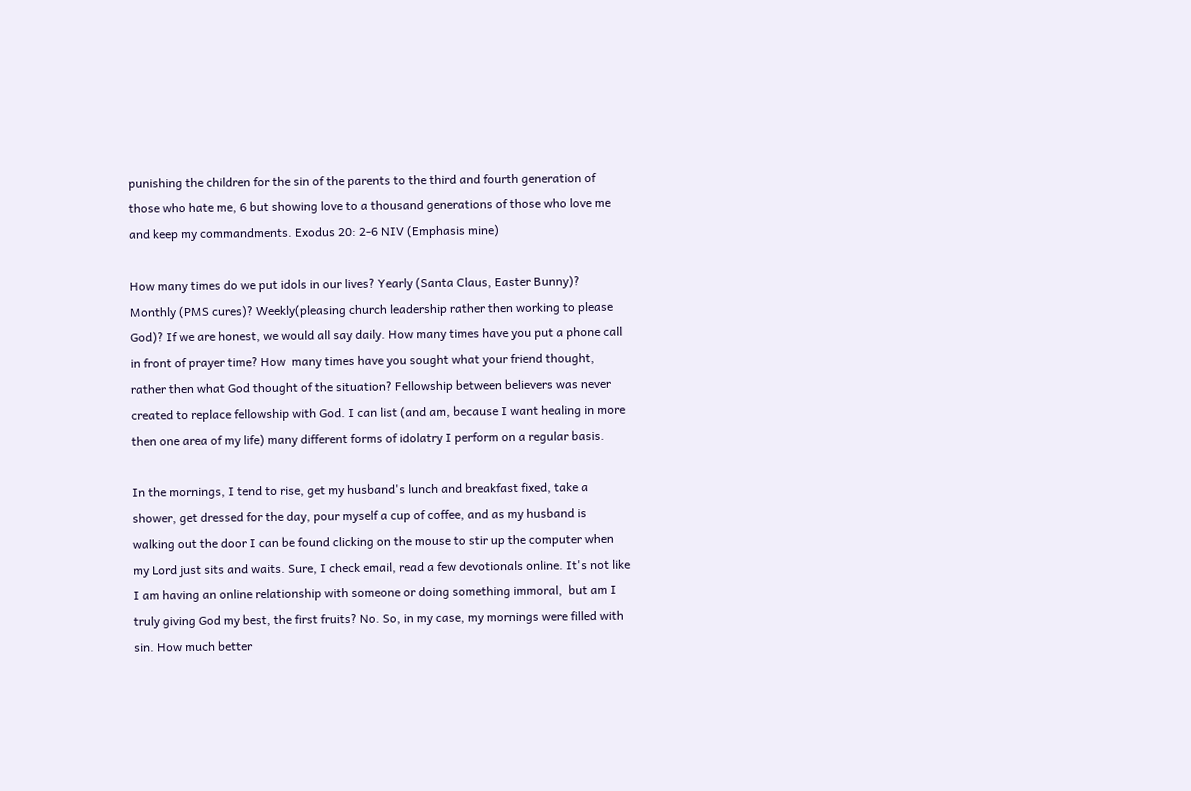punishing the children for the sin of the parents to the third and fourth generation of those who hate me, 6 but showing love to a thousand generations of those who love me and keep my commandments. Exodus 20: 2-6 NIV (Emphasis mine)

How many times do we put idols in our lives? Yearly (Santa Claus, Easter Bunny)? Monthly (PMS cures)? Weekly(pleasing church leadership rather then working to please God)? If we are honest, we would all say daily. How many times have you put a phone call in front of prayer time? How  many times have you sought what your friend thought, rather then what God thought of the situation? Fellowship between believers was never created to replace fellowship with God. I can list (and am, because I want healing in more then one area of my life) many different forms of idolatry I perform on a regular basis.

In the mornings, I tend to rise, get my husband's lunch and breakfast fixed, take a shower, get dressed for the day, pour myself a cup of coffee, and as my husband is walking out the door I can be found clicking on the mouse to stir up the computer when my Lord just sits and waits. Sure, I check email, read a few devotionals online. It's not like I am having an online relationship with someone or doing something immoral,  but am I truly giving God my best, the first fruits? No. So, in my case, my mornings were filled with sin. How much better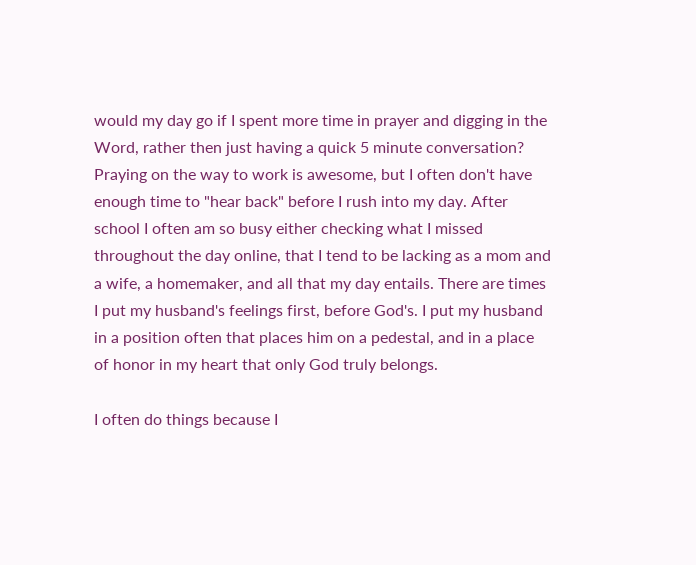would my day go if I spent more time in prayer and digging in the Word, rather then just having a quick 5 minute conversation? Praying on the way to work is awesome, but I often don't have enough time to "hear back" before I rush into my day. After school I often am so busy either checking what I missed throughout the day online, that I tend to be lacking as a mom and a wife, a homemaker, and all that my day entails. There are times I put my husband's feelings first, before God's. I put my husband in a position often that places him on a pedestal, and in a place of honor in my heart that only God truly belongs.

I often do things because I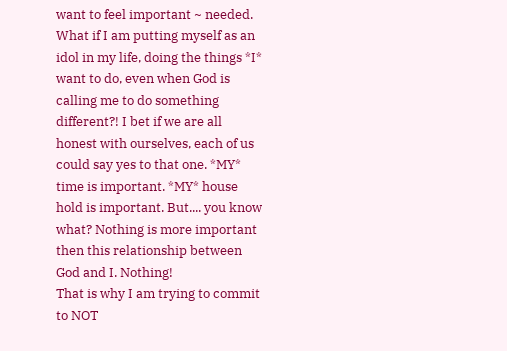want to feel important ~ needed. What if I am putting myself as an idol in my life, doing the things *I* want to do, even when God is calling me to do something different?! I bet if we are all honest with ourselves, each of us could say yes to that one. *MY* time is important. *MY* house hold is important. But.... you know what? Nothing is more important then this relationship between God and I. Nothing!
That is why I am trying to commit to NOT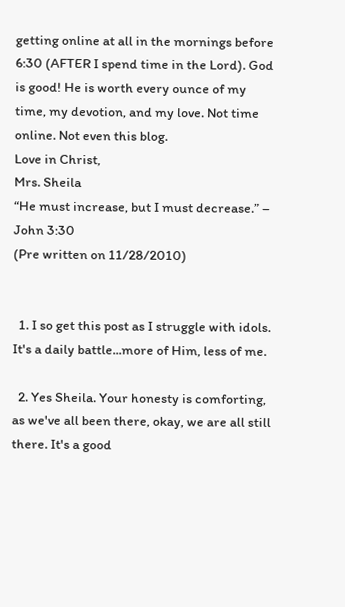getting online at all in the mornings before 6:30 (AFTER I spend time in the Lord). God is good! He is worth every ounce of my time, my devotion, and my love. Not time online. Not even this blog.
Love in Christ,
Mrs. Sheila
“He must increase, but I must decrease.” – John 3:30
(Pre written on 11/28/2010)


  1. I so get this post as I struggle with idols. It's a daily battle...more of Him, less of me.

  2. Yes Sheila. Your honesty is comforting, as we've all been there, okay, we are all still there. It's a good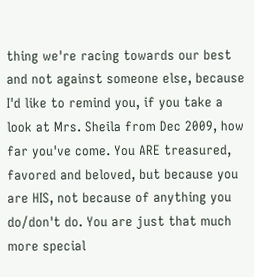thing we're racing towards our best and not against someone else, because I'd like to remind you, if you take a look at Mrs. Sheila from Dec 2009, how far you've come. You ARE treasured, favored and beloved, but because you are HIS, not because of anything you do/don't do. You are just that much more special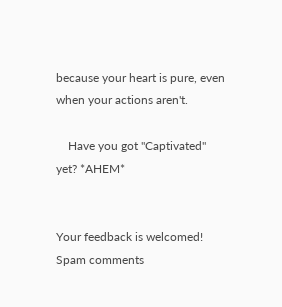because your heart is pure, even when your actions aren't.

    Have you got "Captivated" yet? *AHEM*


Your feedback is welcomed! Spam comments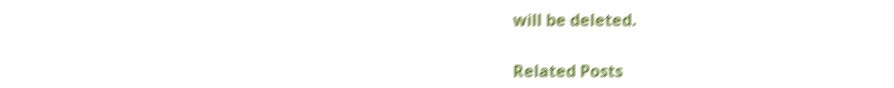will be deleted.

Related Posts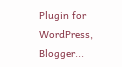Plugin for WordPress, Blogger...